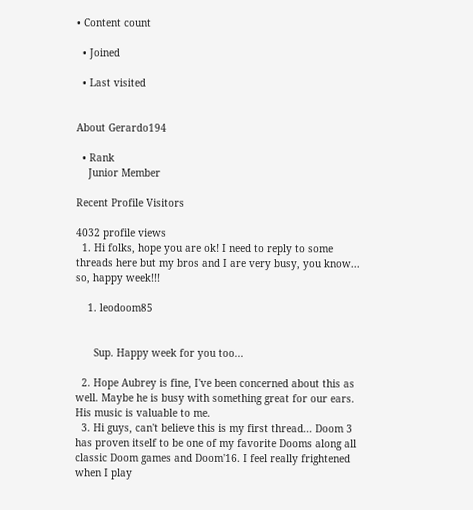• Content count

  • Joined

  • Last visited


About Gerardo194

  • Rank
    Junior Member

Recent Profile Visitors

4032 profile views
  1. Hi folks, hope you are ok! I need to reply to some threads here but my bros and I are very busy, you know... so, happy week!!!

    1. leodoom85


      Sup. Happy week for you too...

  2. Hope Aubrey is fine, I've been concerned about this as well. Maybe he is busy with something great for our ears. His music is valuable to me.
  3. Hi guys, can't believe this is my first thread... Doom 3 has proven itself to be one of my favorite Dooms along all classic Doom games and Doom'16. I feel really frightened when I play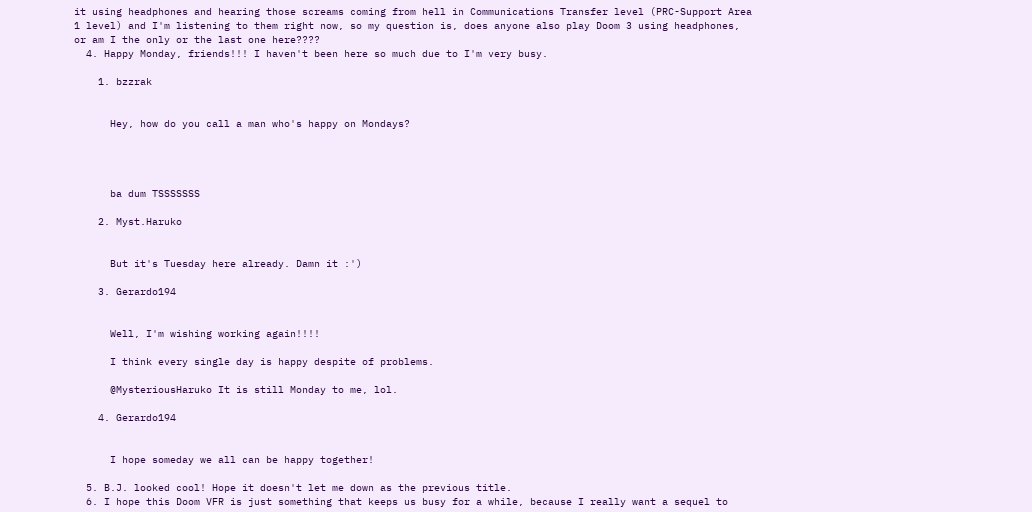it using headphones and hearing those screams coming from hell in Communications Transfer level (PRC-Support Area 1 level) and I'm listening to them right now, so my question is, does anyone also play Doom 3 using headphones, or am I the only or the last one here????
  4. Happy Monday, friends!!! I haven't been here so much due to I'm very busy.

    1. bzzrak


      Hey, how do you call a man who's happy on Mondays?




      ba dum TSSSSSSS

    2. Myst.Haruko


      But it's Tuesday here already. Damn it :')

    3. Gerardo194


      Well, I'm wishing working again!!!!

      I think every single day is happy despite of problems.

      @MysteriousHaruko It is still Monday to me, lol.

    4. Gerardo194


      I hope someday we all can be happy together!

  5. B.J. looked cool! Hope it doesn't let me down as the previous title.
  6. I hope this Doom VFR is just something that keeps us busy for a while, because I really want a sequel to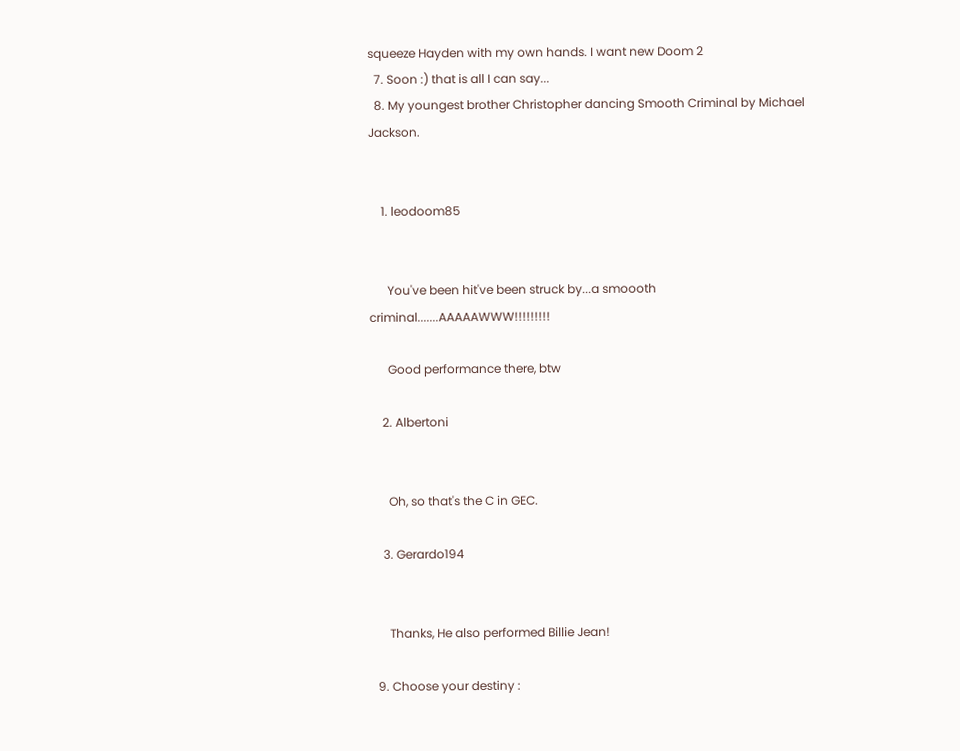squeeze Hayden with my own hands. I want new Doom 2
  7. Soon :) that is all I can say...
  8. My youngest brother Christopher dancing Smooth Criminal by Michael Jackson.


    1. leodoom85


      You've been hit've been struck by...a smoooth criminal.......AAAAAWWW!!!!!!!!!

      Good performance there, btw

    2. Albertoni


      Oh, so that's the C in GEC.

    3. Gerardo194


      Thanks, He also performed Billie Jean!

  9. Choose your destiny :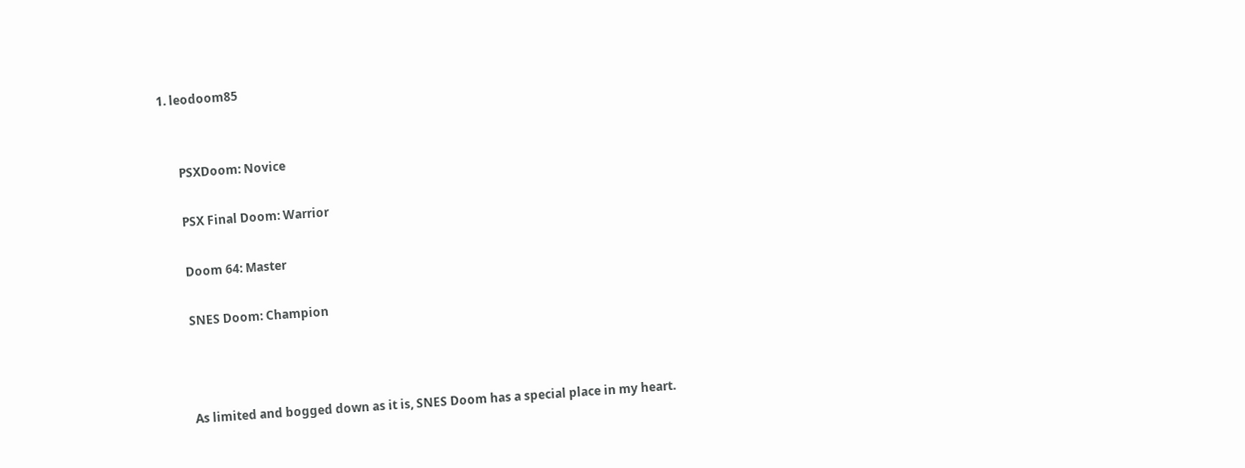1. leodoom85


      PSXDoom: Novice

      PSX Final Doom: Warrior

      Doom 64: Master

      SNES Doom: Champion



      As limited and bogged down as it is, SNES Doom has a special place in my heart.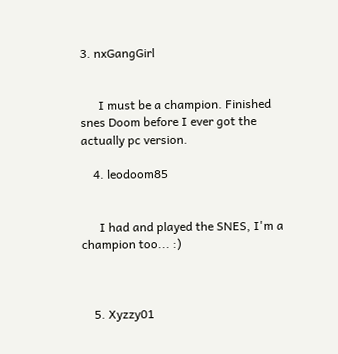3. nxGangGirl


      I must be a champion. Finished snes Doom before I ever got the actually pc version.

    4. leodoom85


      I had and played the SNES, I'm a champion too... :)



    5. Xyzzy01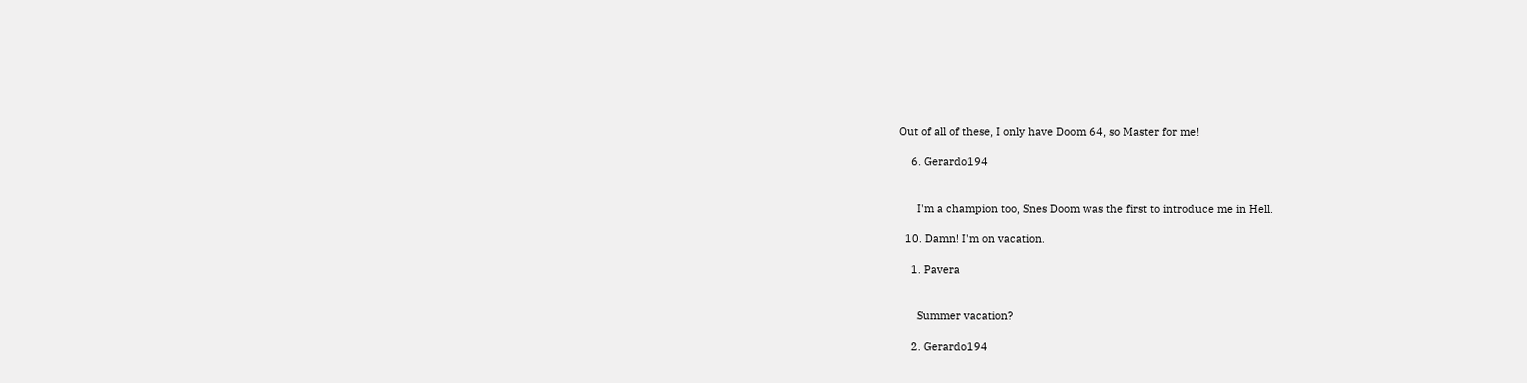Out of all of these, I only have Doom 64, so Master for me!

    6. Gerardo194


      I'm a champion too, Snes Doom was the first to introduce me in Hell.

  10. Damn! I'm on vacation.

    1. Pavera


      Summer vacation?

    2. Gerardo194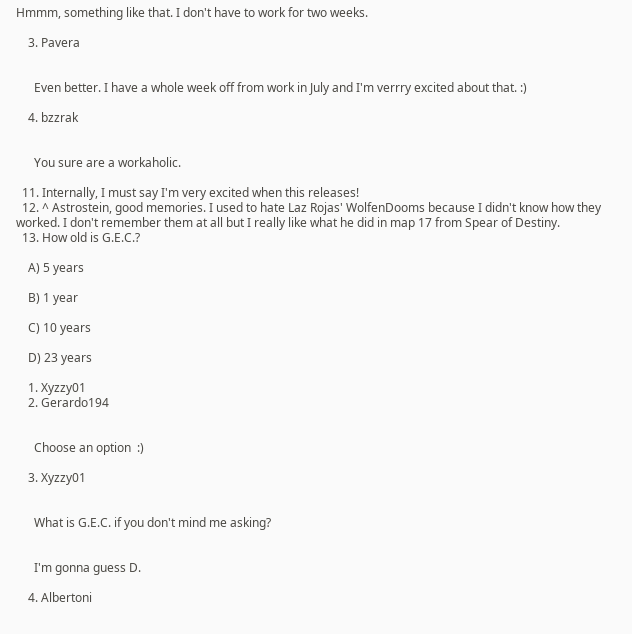Hmmm, something like that. I don't have to work for two weeks.

    3. Pavera


      Even better. I have a whole week off from work in July and I'm verrry excited about that. :)

    4. bzzrak


      You sure are a workaholic.

  11. Internally, I must say I'm very excited when this releases!
  12. ^ Astrostein, good memories. I used to hate Laz Rojas' WolfenDooms because I didn't know how they worked. I don't remember them at all but I really like what he did in map 17 from Spear of Destiny.
  13. How old is G.E.C.?

    A) 5 years

    B) 1 year

    C) 10 years

    D) 23 years

    1. Xyzzy01
    2. Gerardo194


      Choose an option  :)

    3. Xyzzy01


      What is G.E.C. if you don't mind me asking?


      I'm gonna guess D.

    4. Albertoni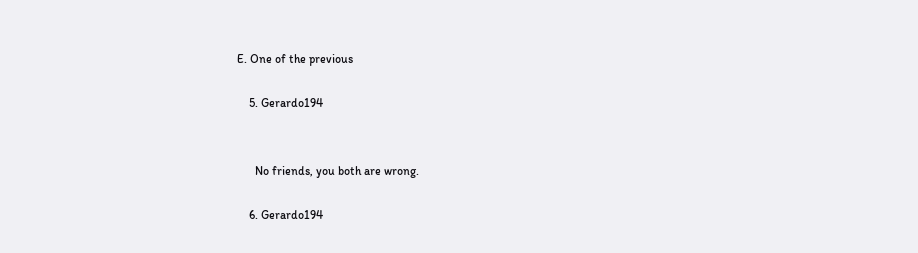E. One of the previous

    5. Gerardo194


      No friends, you both are wrong.

    6. Gerardo194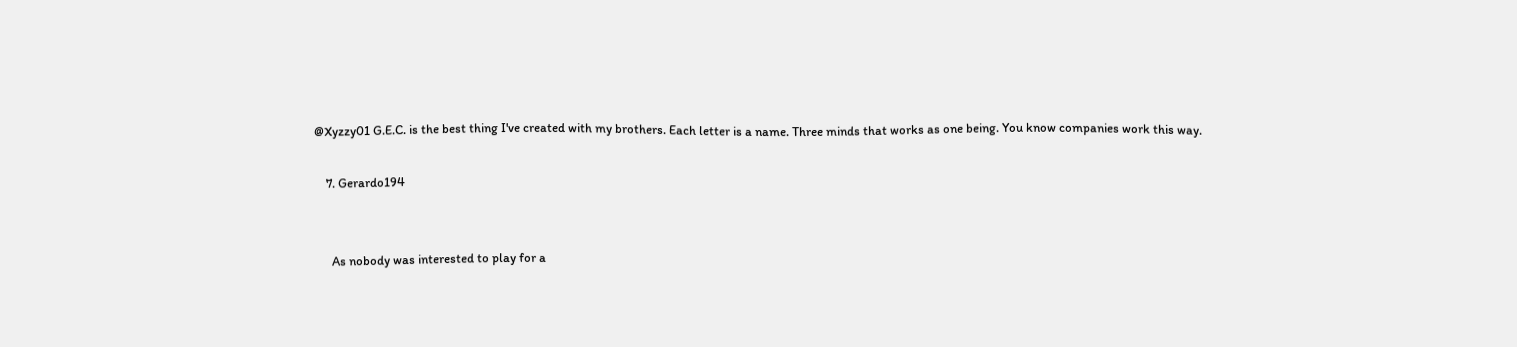@Xyzzy01 G.E.C. is the best thing I've created with my brothers. Each letter is a name. Three minds that works as one being. You know companies work this way.

    7. Gerardo194


      As nobody was interested to play for a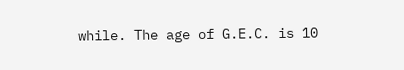while. The age of G.E.C. is 10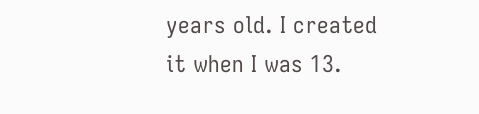years old. I created it when I was 13.